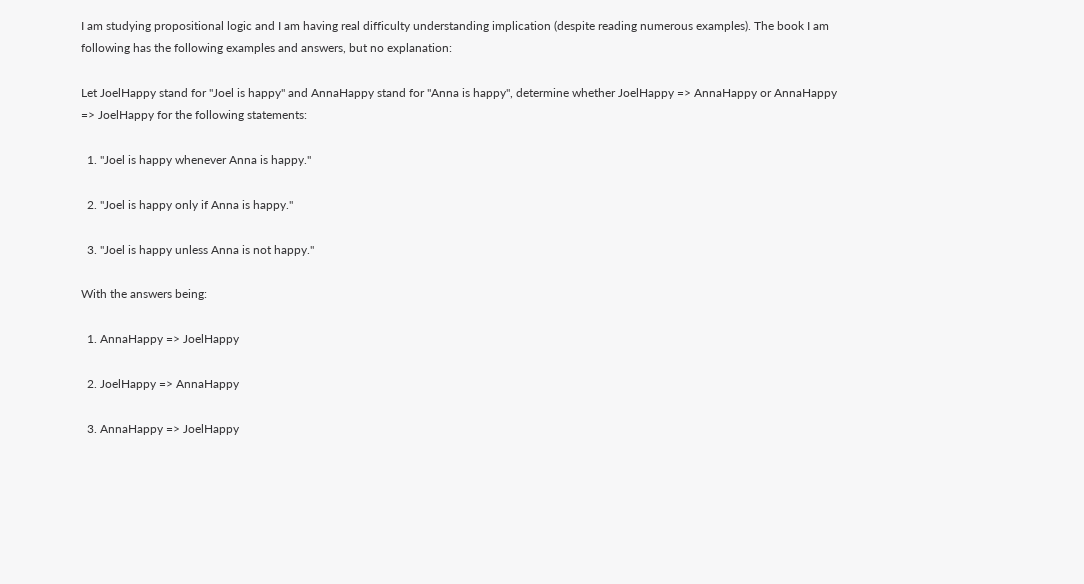I am studying propositional logic and I am having real difficulty understanding implication (despite reading numerous examples). The book I am following has the following examples and answers, but no explanation:

Let JoelHappy stand for "Joel is happy" and AnnaHappy stand for "Anna is happy", determine whether JoelHappy => AnnaHappy or AnnaHappy => JoelHappy for the following statements:

  1. "Joel is happy whenever Anna is happy."

  2. "Joel is happy only if Anna is happy."

  3. "Joel is happy unless Anna is not happy."

With the answers being:

  1. AnnaHappy => JoelHappy

  2. JoelHappy => AnnaHappy

  3. AnnaHappy => JoelHappy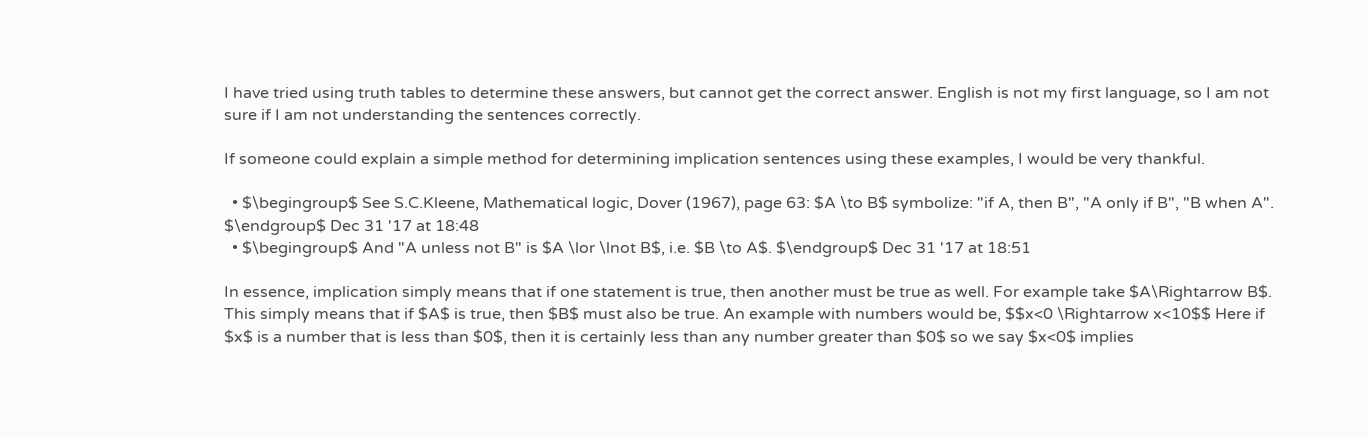I have tried using truth tables to determine these answers, but cannot get the correct answer. English is not my first language, so I am not sure if I am not understanding the sentences correctly.

If someone could explain a simple method for determining implication sentences using these examples, I would be very thankful.

  • $\begingroup$ See S.C.Kleene, Mathematical logic, Dover (1967), page 63: $A \to B$ symbolize: "if A, then B", "A only if B", "B when A". $\endgroup$ Dec 31 '17 at 18:48
  • $\begingroup$ And "A unless not B" is $A \lor \lnot B$, i.e. $B \to A$. $\endgroup$ Dec 31 '17 at 18:51

In essence, implication simply means that if one statement is true, then another must be true as well. For example take $A\Rightarrow B$. This simply means that if $A$ is true, then $B$ must also be true. An example with numbers would be, $$x<0 \Rightarrow x<10$$ Here if $x$ is a number that is less than $0$, then it is certainly less than any number greater than $0$ so we say $x<0$ implies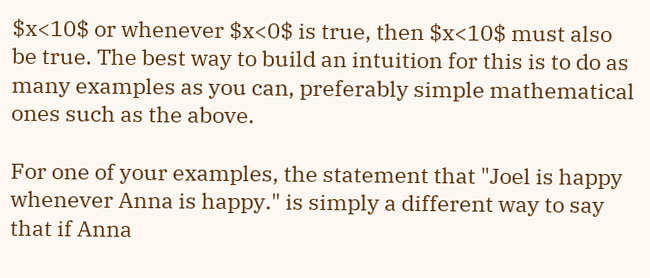$x<10$ or whenever $x<0$ is true, then $x<10$ must also be true. The best way to build an intuition for this is to do as many examples as you can, preferably simple mathematical ones such as the above.

For one of your examples, the statement that "Joel is happy whenever Anna is happy." is simply a different way to say that if Anna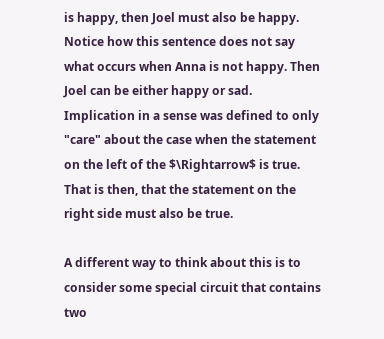is happy, then Joel must also be happy. Notice how this sentence does not say what occurs when Anna is not happy. Then Joel can be either happy or sad. Implication in a sense was defined to only "care" about the case when the statement on the left of the $\Rightarrow$ is true. That is then, that the statement on the right side must also be true.

A different way to think about this is to consider some special circuit that contains two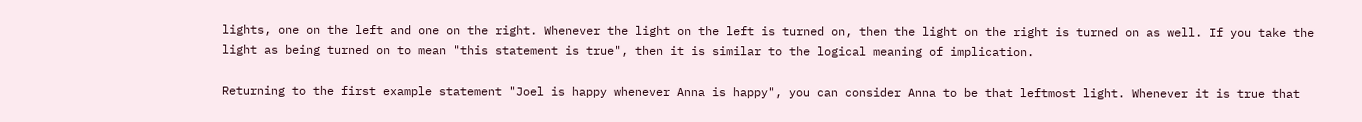lights, one on the left and one on the right. Whenever the light on the left is turned on, then the light on the right is turned on as well. If you take the light as being turned on to mean "this statement is true", then it is similar to the logical meaning of implication.

Returning to the first example statement "Joel is happy whenever Anna is happy", you can consider Anna to be that leftmost light. Whenever it is true that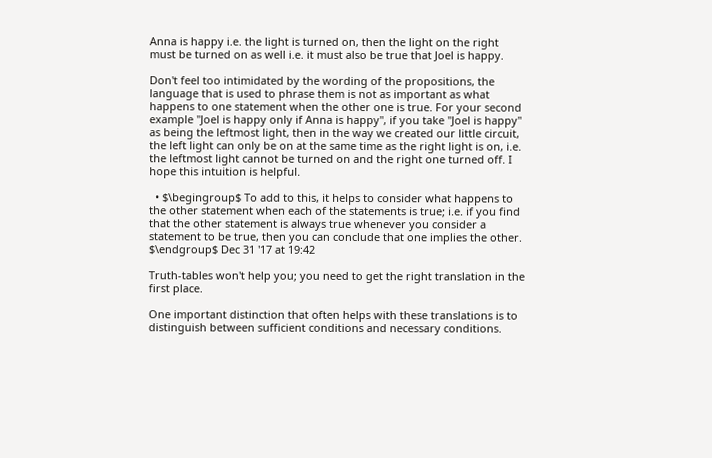Anna is happy i.e. the light is turned on, then the light on the right must be turned on as well i.e. it must also be true that Joel is happy.

Don't feel too intimidated by the wording of the propositions, the language that is used to phrase them is not as important as what happens to one statement when the other one is true. For your second example "Joel is happy only if Anna is happy", if you take "Joel is happy" as being the leftmost light, then in the way we created our little circuit, the left light can only be on at the same time as the right light is on, i.e. the leftmost light cannot be turned on and the right one turned off. I hope this intuition is helpful.

  • $\begingroup$ To add to this, it helps to consider what happens to the other statement when each of the statements is true; i.e. if you find that the other statement is always true whenever you consider a statement to be true, then you can conclude that one implies the other. $\endgroup$ Dec 31 '17 at 19:42

Truth-tables won't help you; you need to get the right translation in the first place.

One important distinction that often helps with these translations is to distinguish between sufficient conditions and necessary conditions.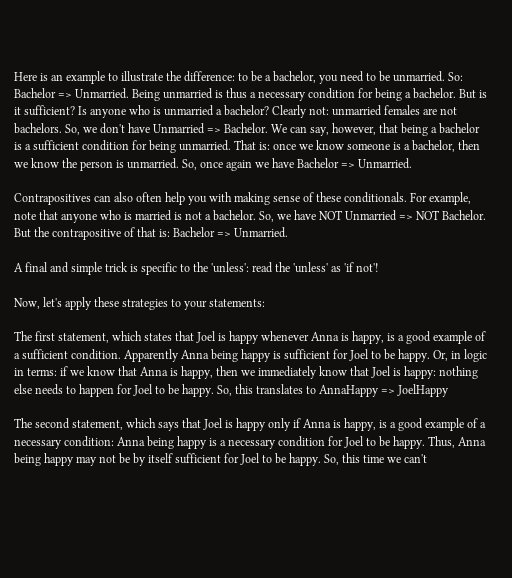Here is an example to illustrate the difference: to be a bachelor, you need to be unmarried. So: Bachelor => Unmarried. Being unmarried is thus a necessary condition for being a bachelor. But is it sufficient? Is anyone who is unmarried a bachelor? Clearly not: unmarried females are not bachelors. So, we don't have Unmarried => Bachelor. We can say, however, that being a bachelor is a sufficient condition for being unmarried. That is: once we know someone is a bachelor, then we know the person is unmarried. So, once again we have Bachelor => Unmarried.

Contrapositives can also often help you with making sense of these conditionals. For example, note that anyone who is married is not a bachelor. So, we have NOT Unmarried => NOT Bachelor. But the contrapositive of that is: Bachelor => Unmarried.

A final and simple trick is specific to the 'unless': read the 'unless' as 'if not'!

Now, let's apply these strategies to your statements:

The first statement, which states that Joel is happy whenever Anna is happy, is a good example of a sufficient condition. Apparently Anna being happy is sufficient for Joel to be happy. Or, in logic in terms: if we know that Anna is happy, then we immediately know that Joel is happy: nothing else needs to happen for Joel to be happy. So, this translates to AnnaHappy => JoelHappy

The second statement, which says that Joel is happy only if Anna is happy, is a good example of a necessary condition: Anna being happy is a necessary condition for Joel to be happy. Thus, Anna being happy may not be by itself sufficient for Joel to be happy. So, this time we can't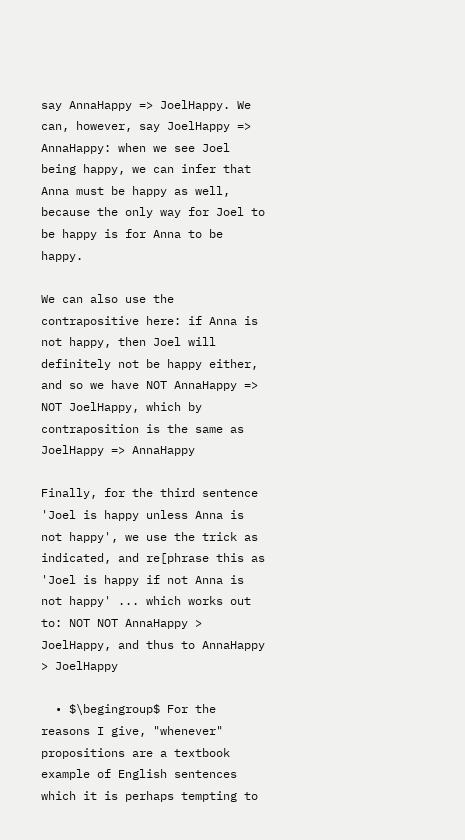say AnnaHappy => JoelHappy. We can, however, say JoelHappy => AnnaHappy: when we see Joel being happy, we can infer that Anna must be happy as well, because the only way for Joel to be happy is for Anna to be happy.

We can also use the contrapositive here: if Anna is not happy, then Joel will definitely not be happy either, and so we have NOT AnnaHappy => NOT JoelHappy, which by contraposition is the same as JoelHappy => AnnaHappy

Finally, for the third sentence 'Joel is happy unless Anna is not happy', we use the trick as indicated, and re[phrase this as 'Joel is happy if not Anna is not happy' ... which works out to: NOT NOT AnnaHappy > JoelHappy, and thus to AnnaHappy > JoelHappy

  • $\begingroup$ For the reasons I give, "whenever" propositions are a textbook example of English sentences which it is perhaps tempting to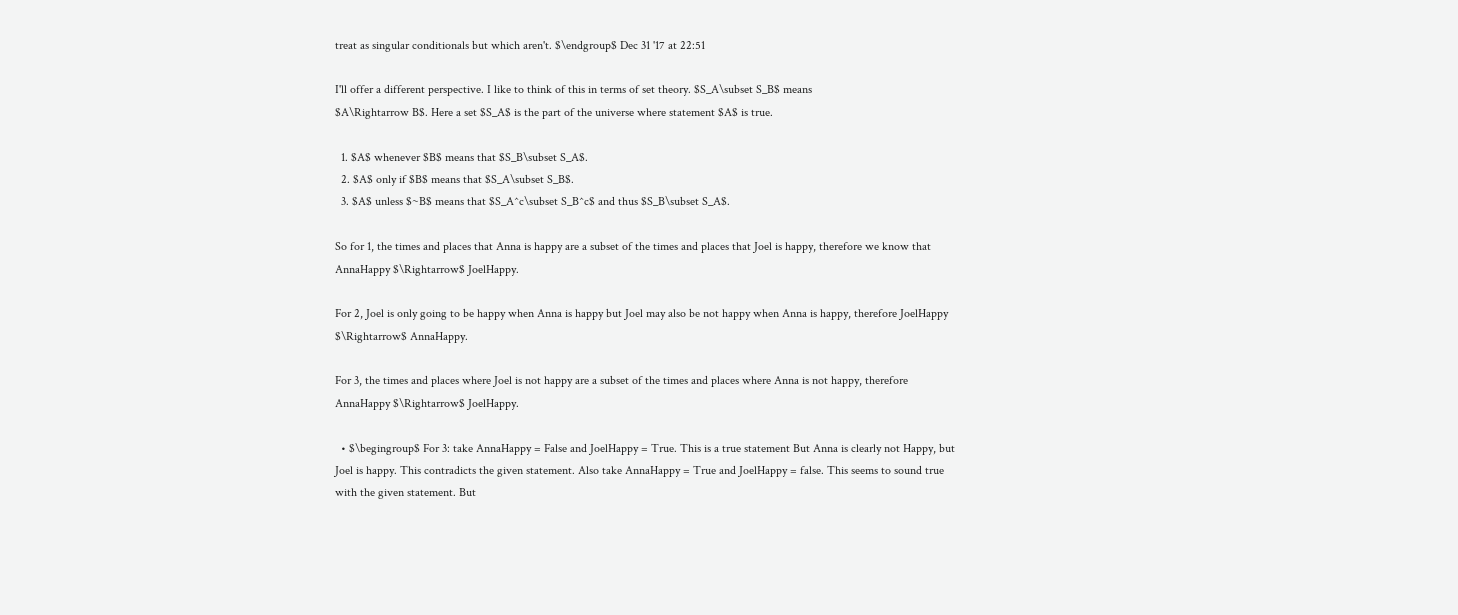treat as singular conditionals but which aren't. $\endgroup$ Dec 31 '17 at 22:51

I'll offer a different perspective. I like to think of this in terms of set theory. $S_A\subset S_B$ means
$A\Rightarrow B$. Here a set $S_A$ is the part of the universe where statement $A$ is true.

  1. $A$ whenever $B$ means that $S_B\subset S_A$.
  2. $A$ only if $B$ means that $S_A\subset S_B$.
  3. $A$ unless $~B$ means that $S_A^c\subset S_B^c$ and thus $S_B\subset S_A$.

So for 1, the times and places that Anna is happy are a subset of the times and places that Joel is happy, therefore we know that AnnaHappy $\Rightarrow$ JoelHappy.

For 2, Joel is only going to be happy when Anna is happy but Joel may also be not happy when Anna is happy, therefore JoelHappy $\Rightarrow$ AnnaHappy.

For 3, the times and places where Joel is not happy are a subset of the times and places where Anna is not happy, therefore AnnaHappy $\Rightarrow$ JoelHappy.

  • $\begingroup$ For 3: take AnnaHappy = False and JoelHappy = True. This is a true statement But Anna is clearly not Happy, but Joel is happy. This contradicts the given statement. Also take AnnaHappy = True and JoelHappy = false. This seems to sound true with the given statement. But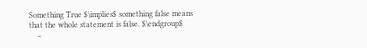Something True $\implies$ something false means that the whole statement is false. $\endgroup$
    –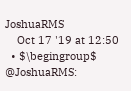JoshuaRMS
    Oct 17 '19 at 12:50
  • $\begingroup$ @JoshuaRMS: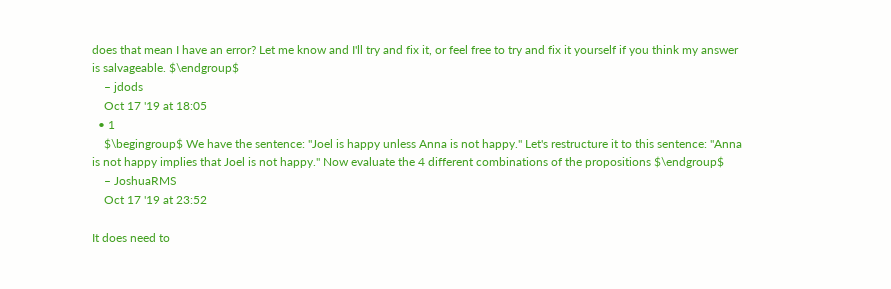does that mean I have an error? Let me know and I'll try and fix it, or feel free to try and fix it yourself if you think my answer is salvageable. $\endgroup$
    – jdods
    Oct 17 '19 at 18:05
  • 1
    $\begingroup$ We have the sentence: "Joel is happy unless Anna is not happy." Let's restructure it to this sentence: "Anna is not happy implies that Joel is not happy." Now evaluate the 4 different combinations of the propositions $\endgroup$
    – JoshuaRMS
    Oct 17 '19 at 23:52

It does need to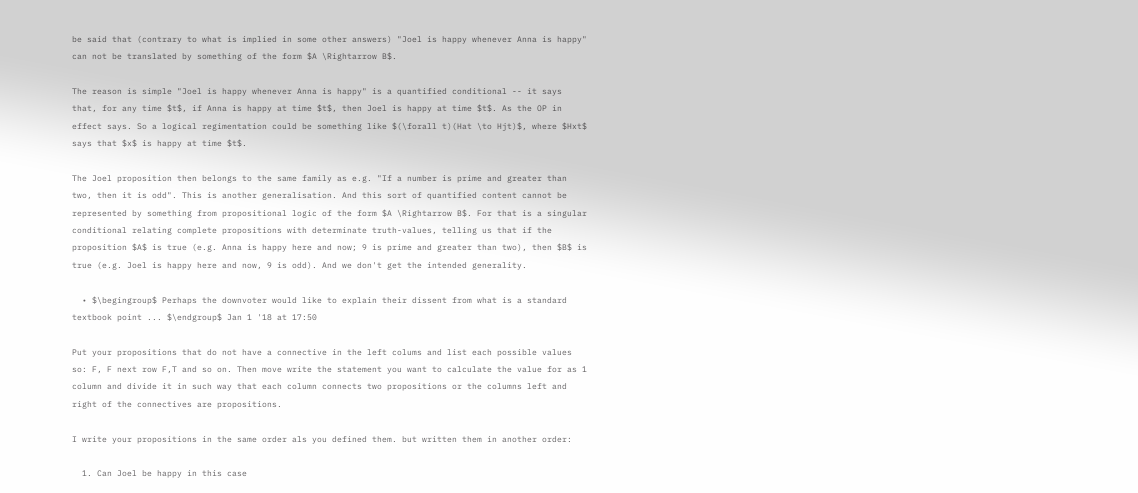be said that (contrary to what is implied in some other answers) "Joel is happy whenever Anna is happy" can not be translated by something of the form $A \Rightarrow B$.

The reason is simple "Joel is happy whenever Anna is happy" is a quantified conditional -- it says that, for any time $t$, if Anna is happy at time $t$, then Joel is happy at time $t$. As the OP in effect says. So a logical regimentation could be something like $(\forall t)(Hat \to Hjt)$, where $Hxt$ says that $x$ is happy at time $t$.

The Joel proposition then belongs to the same family as e.g. "If a number is prime and greater than two, then it is odd". This is another generalisation. And this sort of quantified content cannot be represented by something from propositional logic of the form $A \Rightarrow B$. For that is a singular conditional relating complete propositions with determinate truth-values, telling us that if the proposition $A$ is true (e.g. Anna is happy here and now; 9 is prime and greater than two), then $B$ is true (e.g. Joel is happy here and now, 9 is odd). And we don't get the intended generality.

  • $\begingroup$ Perhaps the downvoter would like to explain their dissent from what is a standard textbook point ... $\endgroup$ Jan 1 '18 at 17:50

Put your propositions that do not have a connective in the left colums and list each possible values so: F, F next row F,T and so on. Then move write the statement you want to calculate the value for as 1 column and divide it in such way that each column connects two propositions or the columns left and right of the connectives are propositions.

I write your propositions in the same order als you defined them. but written them in another order:

  1. Can Joel be happy in this case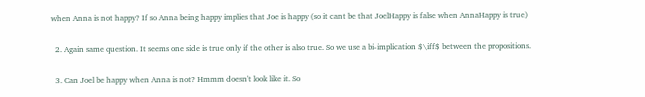when Anna is not happy? If so Anna being happy implies that Joe is happy (so it cant be that JoelHappy is false when AnnaHappy is true)

  2. Again same question. It seems one side is true only if the other is also true. So we use a bi-implication $\iff$ between the propositions.

  3. Can Joel be happy when Anna is not? Hmmm doesn't look like it. So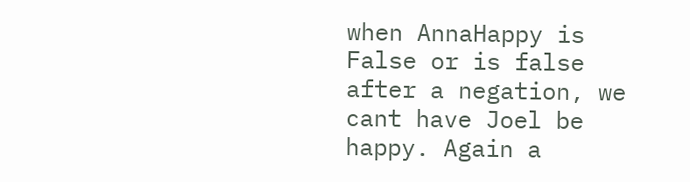when AnnaHappy is False or is false after a negation, we cant have Joel be happy. Again a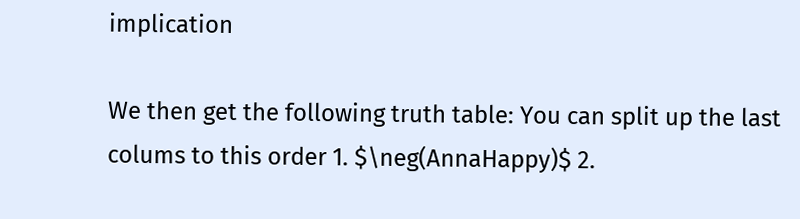implication

We then get the following truth table: You can split up the last colums to this order 1. $\neg(AnnaHappy)$ 2.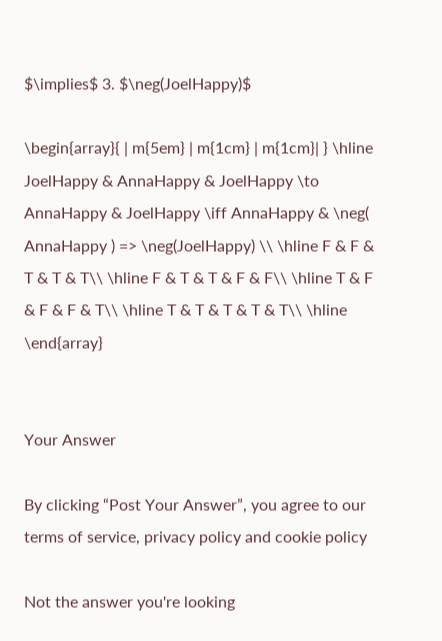$\implies$ 3. $\neg(JoelHappy)$

\begin{array}{ | m{5em} | m{1cm} | m{1cm}| } \hline JoelHappy & AnnaHappy & JoelHappy \to AnnaHappy & JoelHappy \iff AnnaHappy & \neg( AnnaHappy ) => \neg(JoelHappy) \\ \hline F & F & T & T & T\\ \hline F & T & T & F & F\\ \hline T & F & F & F & T\\ \hline T & T & T & T & T\\ \hline \end{array}


Your Answer

By clicking “Post Your Answer”, you agree to our terms of service, privacy policy and cookie policy

Not the answer you're looking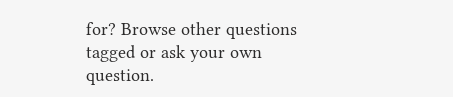for? Browse other questions tagged or ask your own question.